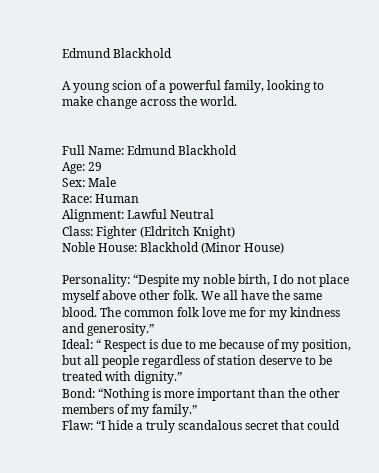Edmund Blackhold

A young scion of a powerful family, looking to make change across the world.


Full Name: Edmund Blackhold
Age: 29
Sex: Male
Race: Human
Alignment: Lawful Neutral
Class: Fighter (Eldritch Knight)
Noble House: Blackhold (Minor House)

Personality: “Despite my noble birth, I do not place myself above other folk. We all have the same blood. The common folk love me for my kindness and generosity.”
Ideal: “ Respect is due to me because of my position, but all people regardless of station deserve to be treated with dignity.”
Bond: “Nothing is more important than the other members of my family.”
Flaw: “I hide a truly scandalous secret that could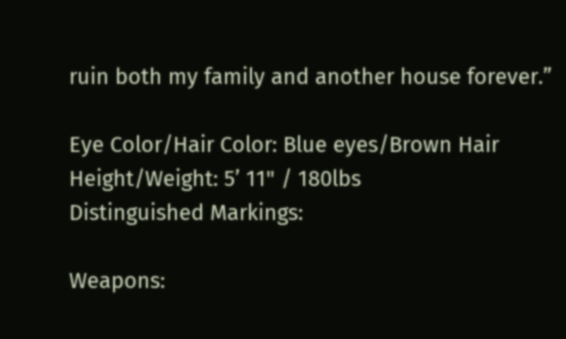ruin both my family and another house forever.”

Eye Color/Hair Color: Blue eyes/Brown Hair
Height/Weight: 5’ 11" / 180lbs
Distinguished Markings:

Weapons: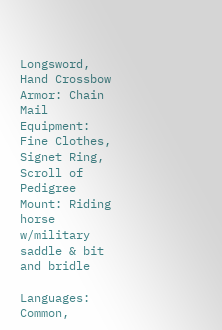Longsword, Hand Crossbow
Armor: Chain Mail
Equipment: Fine Clothes, Signet Ring, Scroll of Pedigree
Mount: Riding horse w/military saddle & bit and bridle

Languages: Common,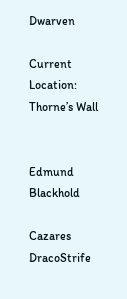Dwarven

Current Location: Thorne’s Wall


Edmund Blackhold

Cazares DracoStrife